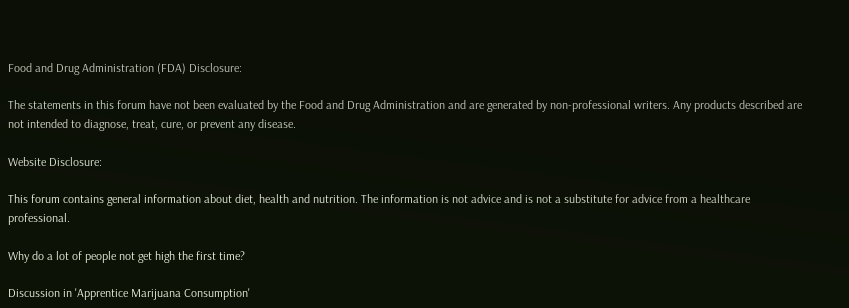Food and Drug Administration (FDA) Disclosure:

The statements in this forum have not been evaluated by the Food and Drug Administration and are generated by non-professional writers. Any products described are not intended to diagnose, treat, cure, or prevent any disease.

Website Disclosure:

This forum contains general information about diet, health and nutrition. The information is not advice and is not a substitute for advice from a healthcare professional.

Why do a lot of people not get high the first time?

Discussion in 'Apprentice Marijuana Consumption'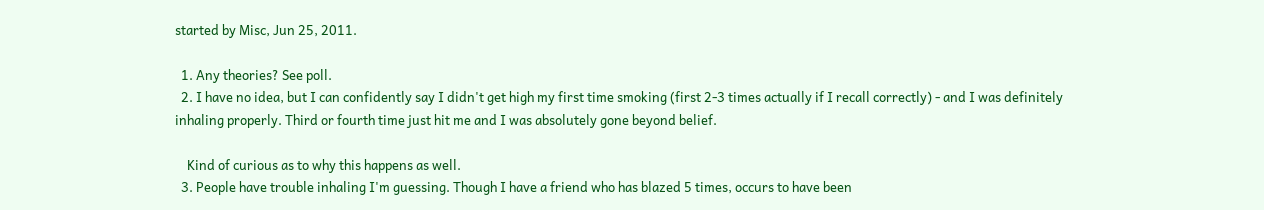started by Misc, Jun 25, 2011.

  1. Any theories? See poll.
  2. I have no idea, but I can confidently say I didn't get high my first time smoking (first 2-3 times actually if I recall correctly) - and I was definitely inhaling properly. Third or fourth time just hit me and I was absolutely gone beyond belief.

    Kind of curious as to why this happens as well.
  3. People have trouble inhaling I'm guessing. Though I have a friend who has blazed 5 times, occurs to have been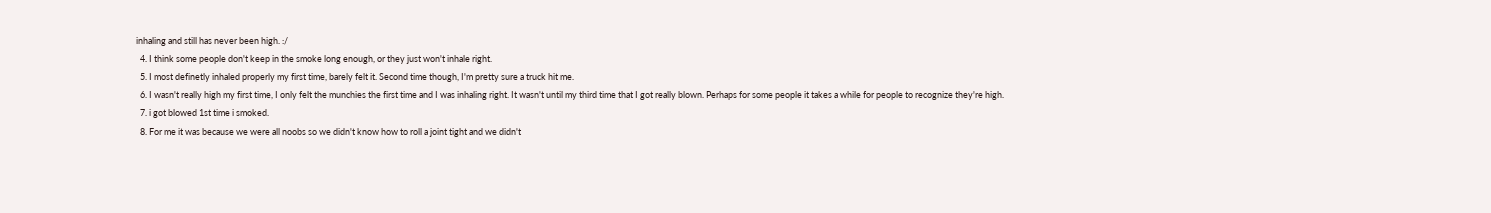inhaling and still has never been high. :/
  4. I think some people don't keep in the smoke long enough, or they just won't inhale right.
  5. I most definetly inhaled properly my first time, barely felt it. Second time though, I'm pretty sure a truck hit me.
  6. I wasn't really high my first time, I only felt the munchies the first time and I was inhaling right. It wasn't until my third time that I got really blown. Perhaps for some people it takes a while for people to recognize they're high.
  7. i got blowed 1st time i smoked.
  8. For me it was because we were all noobs so we didn't know how to roll a joint tight and we didn't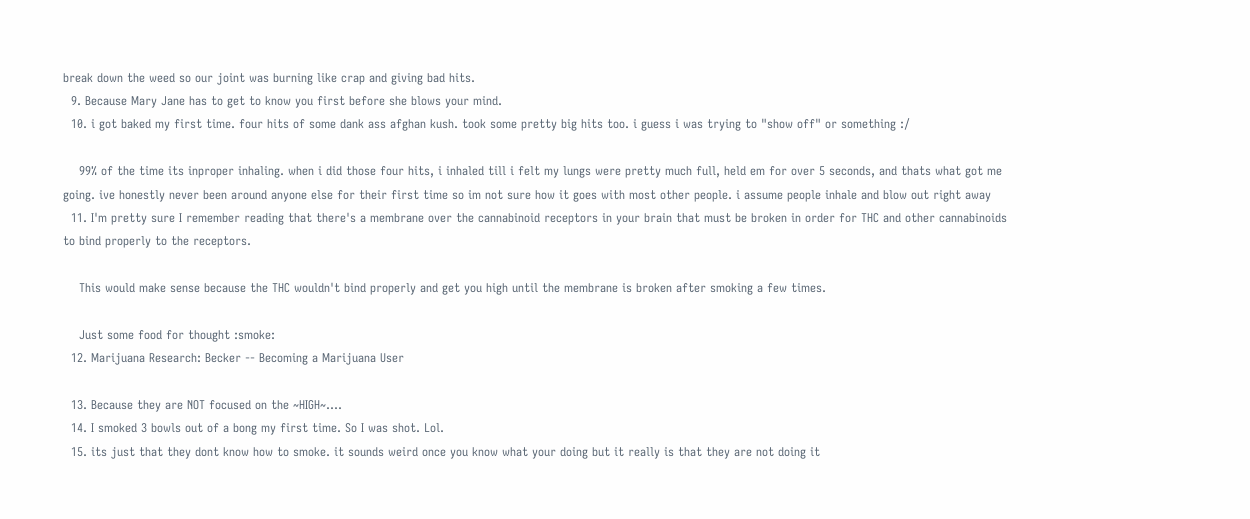break down the weed so our joint was burning like crap and giving bad hits.
  9. Because Mary Jane has to get to know you first before she blows your mind.
  10. i got baked my first time. four hits of some dank ass afghan kush. took some pretty big hits too. i guess i was trying to "show off" or something :/

    99% of the time its inproper inhaling. when i did those four hits, i inhaled till i felt my lungs were pretty much full, held em for over 5 seconds, and thats what got me going. ive honestly never been around anyone else for their first time so im not sure how it goes with most other people. i assume people inhale and blow out right away
  11. I'm pretty sure I remember reading that there's a membrane over the cannabinoid receptors in your brain that must be broken in order for THC and other cannabinoids to bind properly to the receptors.

    This would make sense because the THC wouldn't bind properly and get you high until the membrane is broken after smoking a few times.

    Just some food for thought :smoke:
  12. Marijuana Research: Becker -- Becoming a Marijuana User

  13. Because they are NOT focused on the ~HIGH~....
  14. I smoked 3 bowls out of a bong my first time. So I was shot. Lol.
  15. its just that they dont know how to smoke. it sounds weird once you know what your doing but it really is that they are not doing it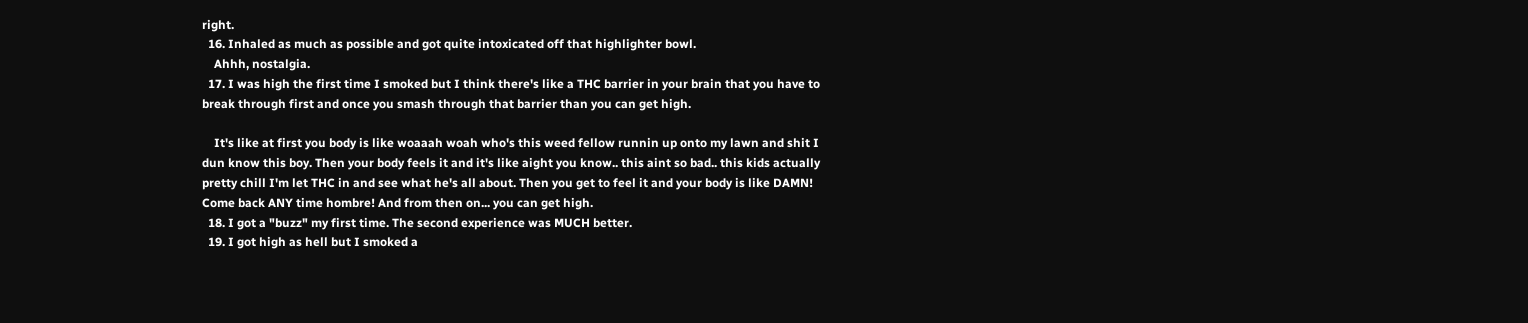right.
  16. Inhaled as much as possible and got quite intoxicated off that highlighter bowl.
    Ahhh, nostalgia.
  17. I was high the first time I smoked but I think there's like a THC barrier in your brain that you have to break through first and once you smash through that barrier than you can get high.

    It's like at first you body is like woaaah woah who's this weed fellow runnin up onto my lawn and shit I dun know this boy. Then your body feels it and it's like aight you know.. this aint so bad.. this kids actually pretty chill I'm let THC in and see what he's all about. Then you get to feel it and your body is like DAMN! Come back ANY time hombre! And from then on... you can get high.
  18. I got a "buzz" my first time. The second experience was MUCH better.
  19. I got high as hell but I smoked a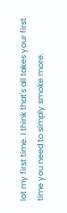lot my first time. I think that's all takes your first time you need to simply smoke more.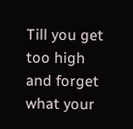Till you get too high and forget what your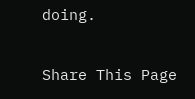doing.

Share This Page